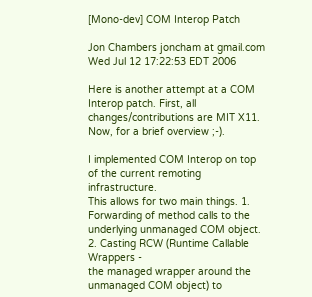[Mono-dev] COM Interop Patch

Jon Chambers joncham at gmail.com
Wed Jul 12 17:22:53 EDT 2006

Here is another attempt at a COM Interop patch. First, all
changes/contributions are MIT X11. Now, for a brief overview ;-).

I implemented COM Interop on top of the current remoting infrastructure.
This allows for two main things. 1. Forwarding of method calls to the
underlying unmanaged COM object. 2. Casting RCW (Runtime Callable Wrappers -
the managed wrapper around the unmanaged COM object) to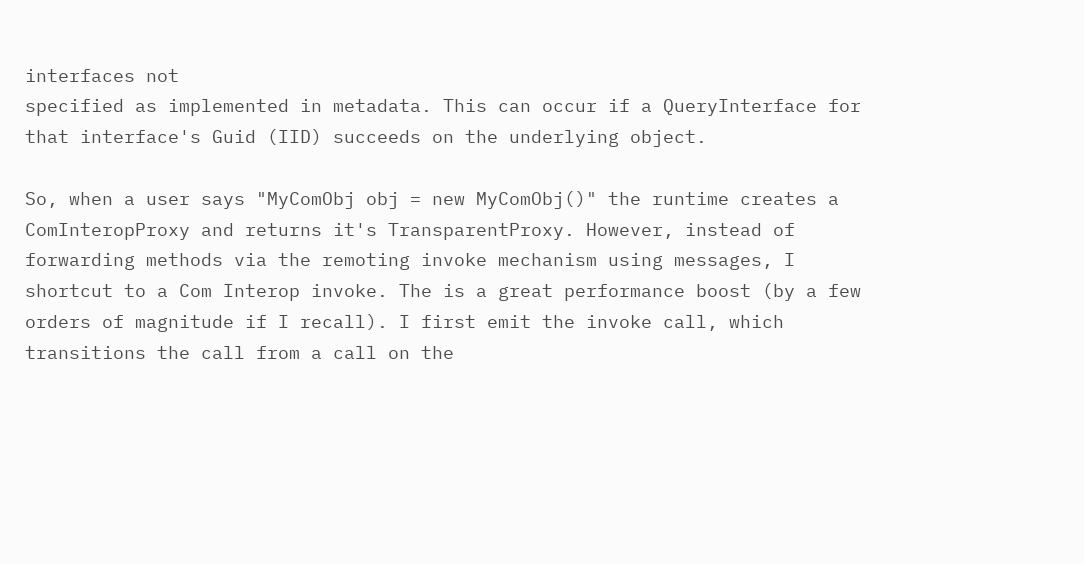interfaces not
specified as implemented in metadata. This can occur if a QueryInterface for
that interface's Guid (IID) succeeds on the underlying object.

So, when a user says "MyComObj obj = new MyComObj()" the runtime creates a
ComInteropProxy and returns it's TransparentProxy. However, instead of
forwarding methods via the remoting invoke mechanism using messages, I
shortcut to a Com Interop invoke. The is a great performance boost (by a few
orders of magnitude if I recall). I first emit the invoke call, which
transitions the call from a call on the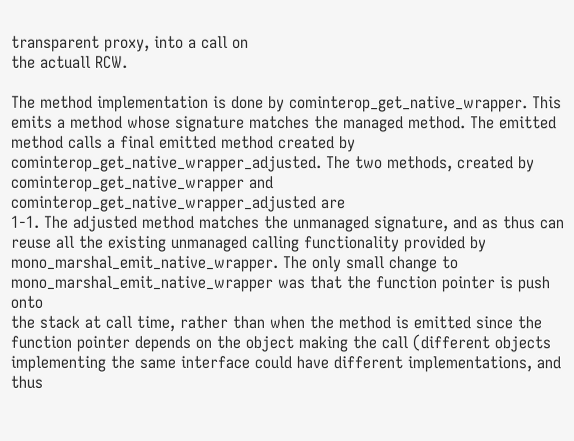transparent proxy, into a call on
the actuall RCW.

The method implementation is done by cominterop_get_native_wrapper. This
emits a method whose signature matches the managed method. The emitted
method calls a final emitted method created by
cominterop_get_native_wrapper_adjusted. The two methods, created by
cominterop_get_native_wrapper and cominterop_get_native_wrapper_adjusted are
1-1. The adjusted method matches the unmanaged signature, and as thus can
reuse all the existing unmanaged calling functionality provided by
mono_marshal_emit_native_wrapper. The only small change to
mono_marshal_emit_native_wrapper was that the function pointer is push onto
the stack at call time, rather than when the method is emitted since the
function pointer depends on the object making the call (different objects
implementing the same interface could have different implementations, and
thus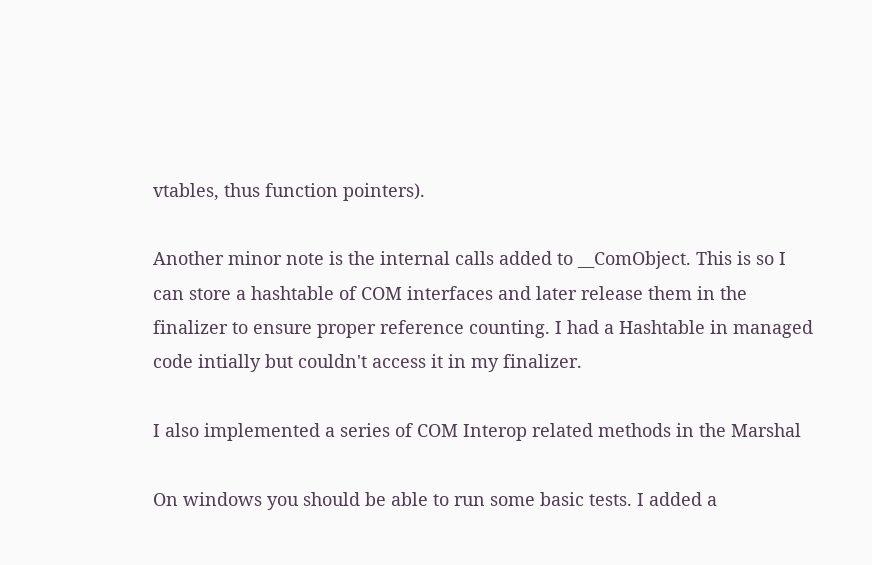vtables, thus function pointers).

Another minor note is the internal calls added to __ComObject. This is so I
can store a hashtable of COM interfaces and later release them in the
finalizer to ensure proper reference counting. I had a Hashtable in managed
code intially but couldn't access it in my finalizer.

I also implemented a series of COM Interop related methods in the Marshal

On windows you should be able to run some basic tests. I added a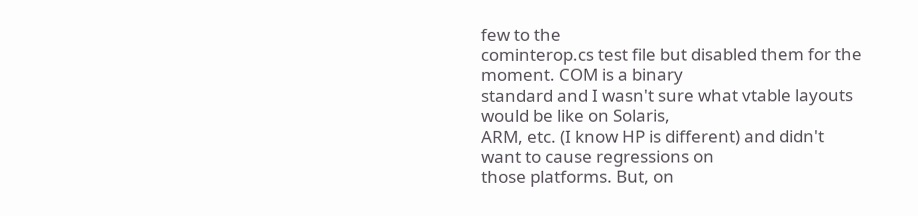few to the
cominterop.cs test file but disabled them for the moment. COM is a binary
standard and I wasn't sure what vtable layouts would be like on Solaris,
ARM, etc. (I know HP is different) and didn't want to cause regressions on
those platforms. But, on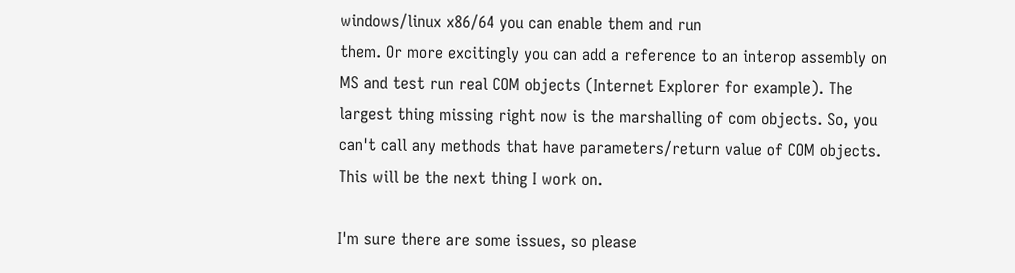windows/linux x86/64 you can enable them and run
them. Or more excitingly you can add a reference to an interop assembly on
MS and test run real COM objects (Internet Explorer for example). The
largest thing missing right now is the marshalling of com objects. So, you
can't call any methods that have parameters/return value of COM objects.
This will be the next thing I work on.

I'm sure there are some issues, so please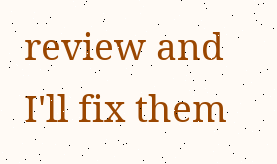review and I'll fix them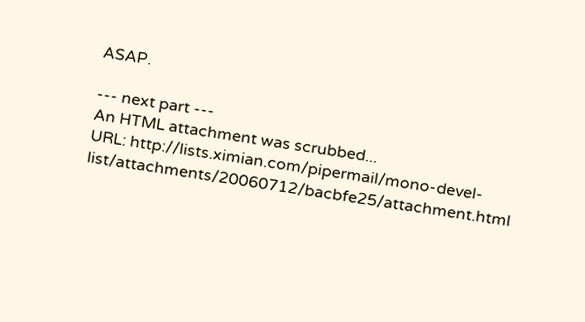ASAP.

--- next part ---
An HTML attachment was scrubbed...
URL: http://lists.ximian.com/pipermail/mono-devel-list/attachments/20060712/bacbfe25/attachment.html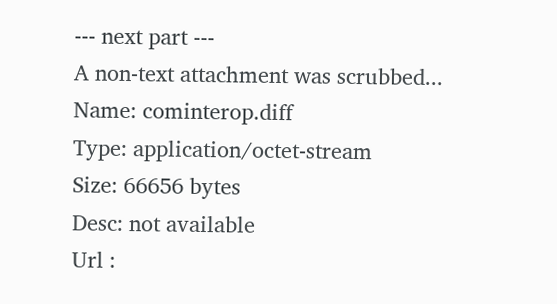--- next part ---
A non-text attachment was scrubbed...
Name: cominterop.diff
Type: application/octet-stream
Size: 66656 bytes
Desc: not available
Url :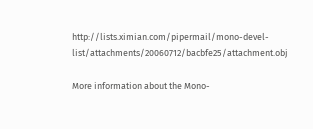http://lists.ximian.com/pipermail/mono-devel-list/attachments/20060712/bacbfe25/attachment.obj

More information about the Mono-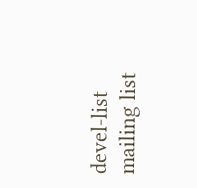devel-list mailing list